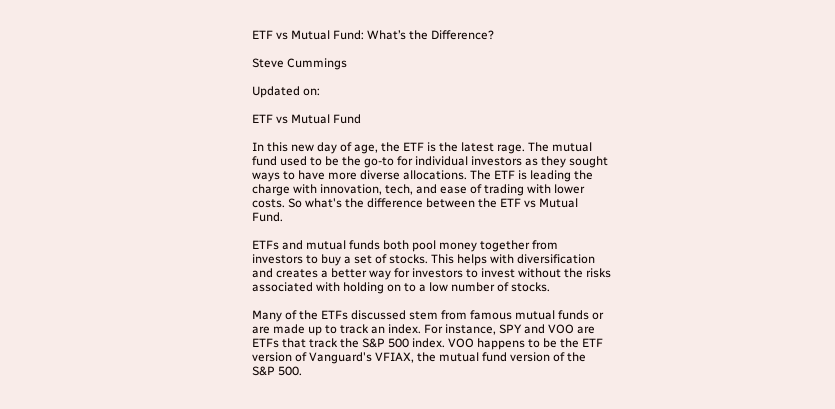ETF vs Mutual Fund: What’s the Difference?

Steve Cummings

Updated on:

ETF vs Mutual Fund

In this new day of age, the ETF is the latest rage. The mutual fund used to be the go-to for individual investors as they sought ways to have more diverse allocations. The ETF is leading the charge with innovation, tech, and ease of trading with lower costs. So what's the difference between the ETF vs Mutual Fund.

ETFs and mutual funds both pool money together from investors to buy a set of stocks. This helps with diversification and creates a better way for investors to invest without the risks associated with holding on to a low number of stocks.

Many of the ETFs discussed stem from famous mutual funds or are made up to track an index. For instance, SPY and VOO are ETFs that track the S&P 500 index. VOO happens to be the ETF version of Vanguard's VFIAX, the mutual fund version of the S&P 500.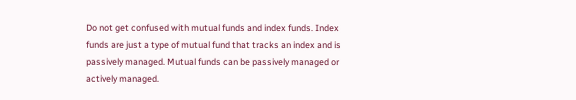Do not get confused with mutual funds and index funds. Index funds are just a type of mutual fund that tracks an index and is passively managed. Mutual funds can be passively managed or actively managed.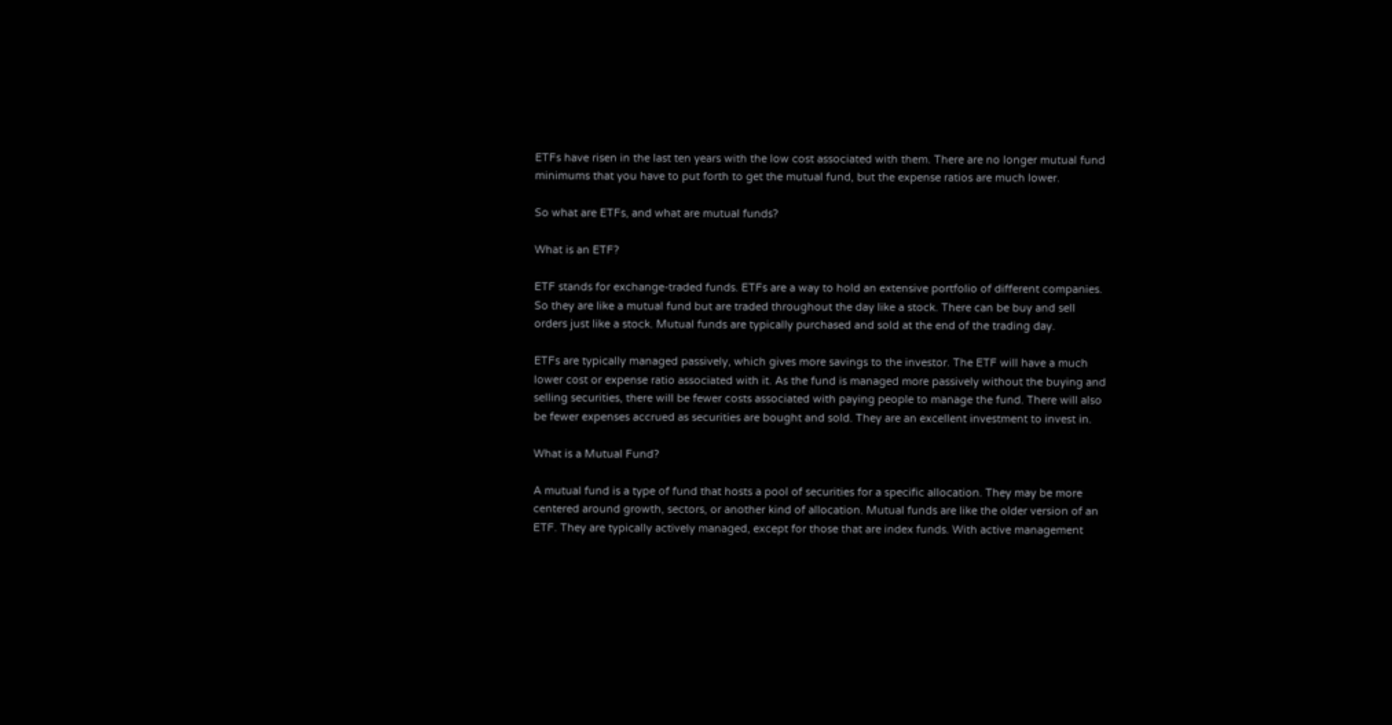ETFs have risen in the last ten years with the low cost associated with them. There are no longer mutual fund minimums that you have to put forth to get the mutual fund, but the expense ratios are much lower.

So what are ETFs, and what are mutual funds?

What is an ETF?

ETF stands for exchange-traded funds. ETFs are a way to hold an extensive portfolio of different companies. So they are like a mutual fund but are traded throughout the day like a stock. There can be buy and sell orders just like a stock. Mutual funds are typically purchased and sold at the end of the trading day.

ETFs are typically managed passively, which gives more savings to the investor. The ETF will have a much lower cost or expense ratio associated with it. As the fund is managed more passively without the buying and selling securities, there will be fewer costs associated with paying people to manage the fund. There will also be fewer expenses accrued as securities are bought and sold. They are an excellent investment to invest in.

What is a Mutual Fund?

A mutual fund is a type of fund that hosts a pool of securities for a specific allocation. They may be more centered around growth, sectors, or another kind of allocation. Mutual funds are like the older version of an ETF. They are typically actively managed, except for those that are index funds. With active management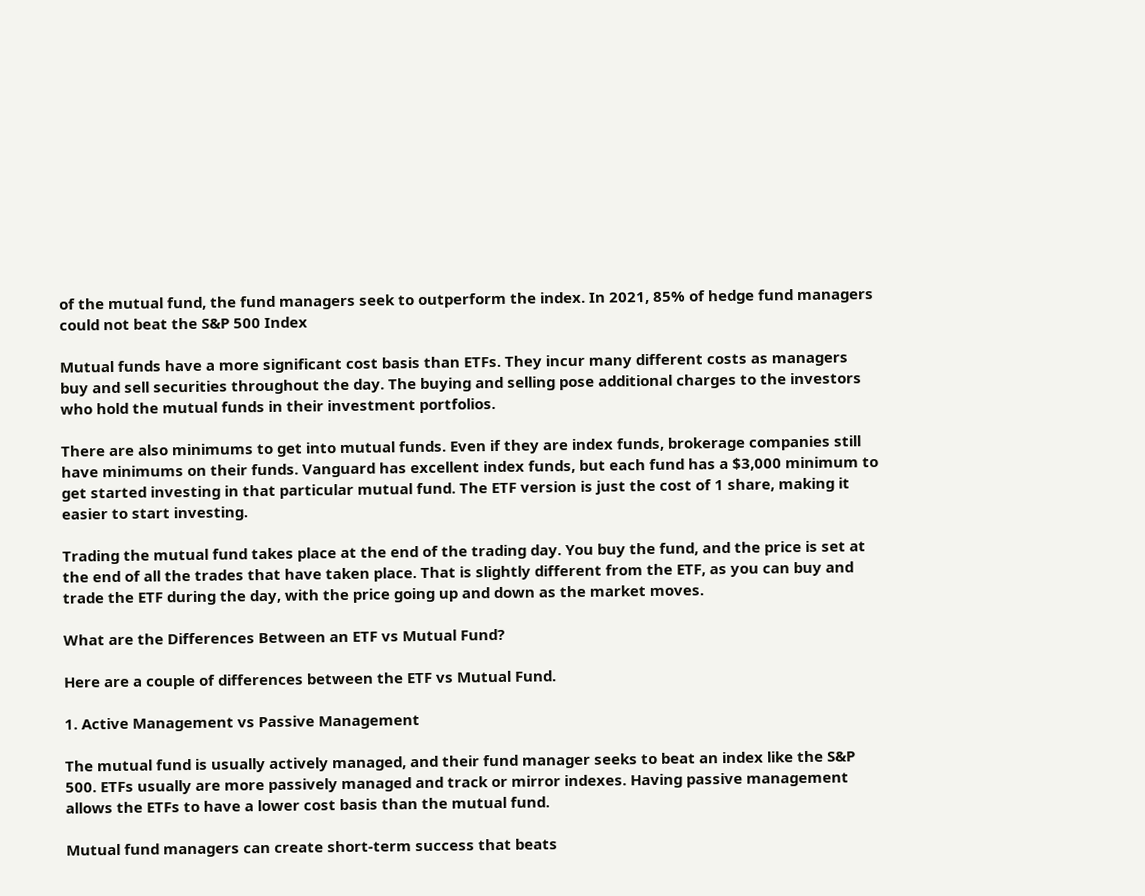of the mutual fund, the fund managers seek to outperform the index. In 2021, 85% of hedge fund managers could not beat the S&P 500 Index

Mutual funds have a more significant cost basis than ETFs. They incur many different costs as managers buy and sell securities throughout the day. The buying and selling pose additional charges to the investors who hold the mutual funds in their investment portfolios.

There are also minimums to get into mutual funds. Even if they are index funds, brokerage companies still have minimums on their funds. Vanguard has excellent index funds, but each fund has a $3,000 minimum to get started investing in that particular mutual fund. The ETF version is just the cost of 1 share, making it easier to start investing.

Trading the mutual fund takes place at the end of the trading day. You buy the fund, and the price is set at the end of all the trades that have taken place. That is slightly different from the ETF, as you can buy and trade the ETF during the day, with the price going up and down as the market moves.

What are the Differences Between an ETF vs Mutual Fund?

Here are a couple of differences between the ETF vs Mutual Fund.

1. Active Management vs Passive Management

The mutual fund is usually actively managed, and their fund manager seeks to beat an index like the S&P 500. ETFs usually are more passively managed and track or mirror indexes. Having passive management allows the ETFs to have a lower cost basis than the mutual fund.

Mutual fund managers can create short-term success that beats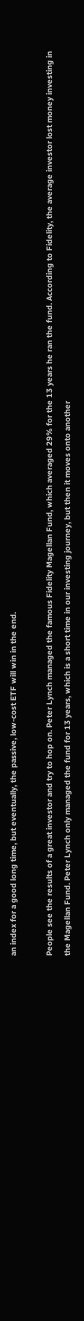an index for a good long time, but eventually, the passive, low-cost ETF will win in the end.

People see the results of a great investor and try to hop on. Peter Lynch managed the famous Fidelity Magellan Fund, which averaged 29% for the 13 years he ran the fund. According to Fidelity, the average investor lost money investing in the Magellan Fund. Peter Lynch only managed the fund for 13 years, which is a short time in our investing journey, but then it moves onto another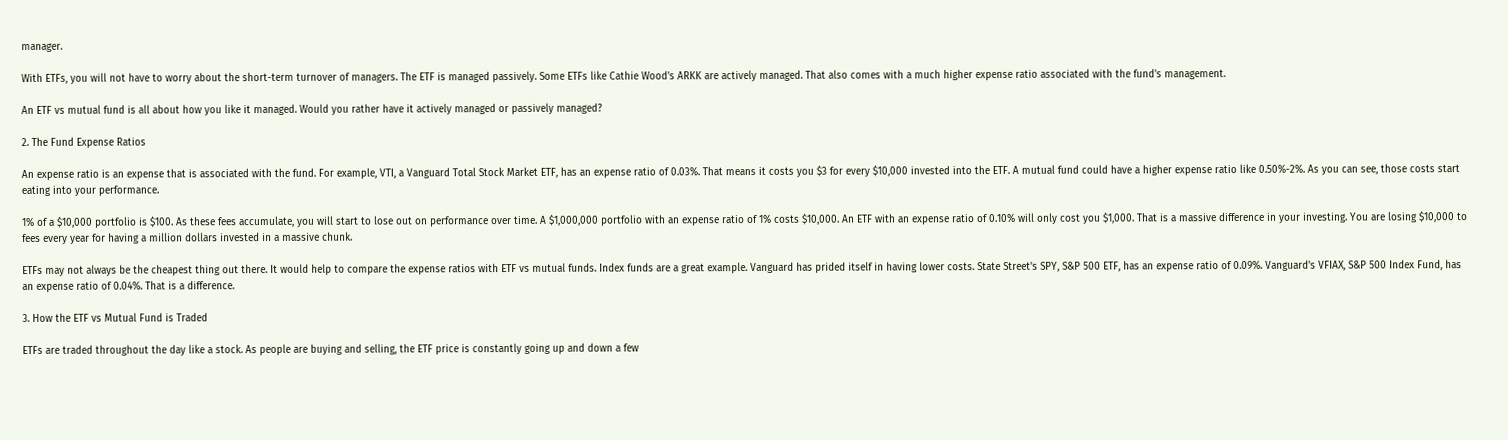manager.

With ETFs, you will not have to worry about the short-term turnover of managers. The ETF is managed passively. Some ETFs like Cathie Wood's ARKK are actively managed. That also comes with a much higher expense ratio associated with the fund's management.

An ETF vs mutual fund is all about how you like it managed. Would you rather have it actively managed or passively managed?

2. The Fund Expense Ratios

An expense ratio is an expense that is associated with the fund. For example, VTI, a Vanguard Total Stock Market ETF, has an expense ratio of 0.03%. That means it costs you $3 for every $10,000 invested into the ETF. A mutual fund could have a higher expense ratio like 0.50%-2%. As you can see, those costs start eating into your performance.

1% of a $10,000 portfolio is $100. As these fees accumulate, you will start to lose out on performance over time. A $1,000,000 portfolio with an expense ratio of 1% costs $10,000. An ETF with an expense ratio of 0.10% will only cost you $1,000. That is a massive difference in your investing. You are losing $10,000 to fees every year for having a million dollars invested in a massive chunk.

ETFs may not always be the cheapest thing out there. It would help to compare the expense ratios with ETF vs mutual funds. Index funds are a great example. Vanguard has prided itself in having lower costs. State Street's SPY, S&P 500 ETF, has an expense ratio of 0.09%. Vanguard's VFIAX, S&P 500 Index Fund, has an expense ratio of 0.04%. That is a difference.

3. How the ETF vs Mutual Fund is Traded

ETFs are traded throughout the day like a stock. As people are buying and selling, the ETF price is constantly going up and down a few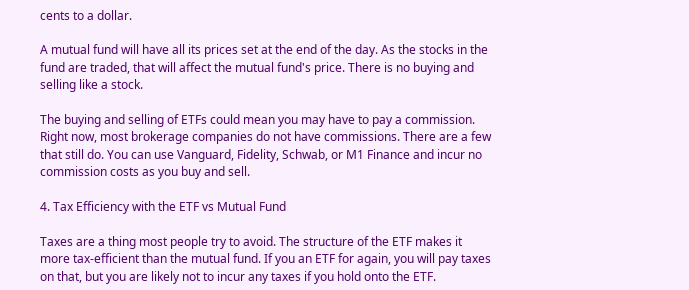cents to a dollar.

A mutual fund will have all its prices set at the end of the day. As the stocks in the fund are traded, that will affect the mutual fund's price. There is no buying and selling like a stock.

The buying and selling of ETFs could mean you may have to pay a commission. Right now, most brokerage companies do not have commissions. There are a few that still do. You can use Vanguard, Fidelity, Schwab, or M1 Finance and incur no commission costs as you buy and sell.

4. Tax Efficiency with the ETF vs Mutual Fund

Taxes are a thing most people try to avoid. The structure of the ETF makes it more tax-efficient than the mutual fund. If you an ETF for again, you will pay taxes on that, but you are likely not to incur any taxes if you hold onto the ETF.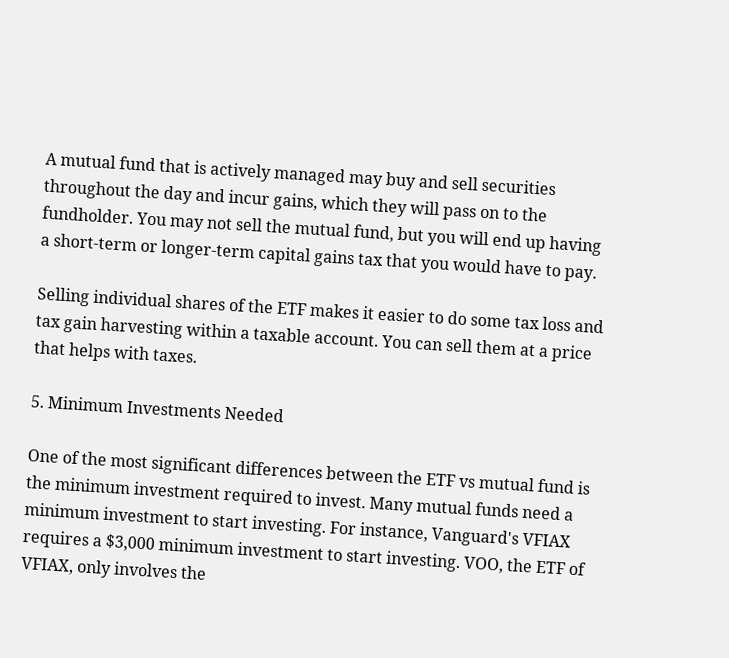A mutual fund that is actively managed may buy and sell securities throughout the day and incur gains, which they will pass on to the fundholder. You may not sell the mutual fund, but you will end up having a short-term or longer-term capital gains tax that you would have to pay.

Selling individual shares of the ETF makes it easier to do some tax loss and tax gain harvesting within a taxable account. You can sell them at a price that helps with taxes.

5. Minimum Investments Needed

One of the most significant differences between the ETF vs mutual fund is the minimum investment required to invest. Many mutual funds need a minimum investment to start investing. For instance, Vanguard's VFIAX requires a $3,000 minimum investment to start investing. VOO, the ETF of VFIAX, only involves the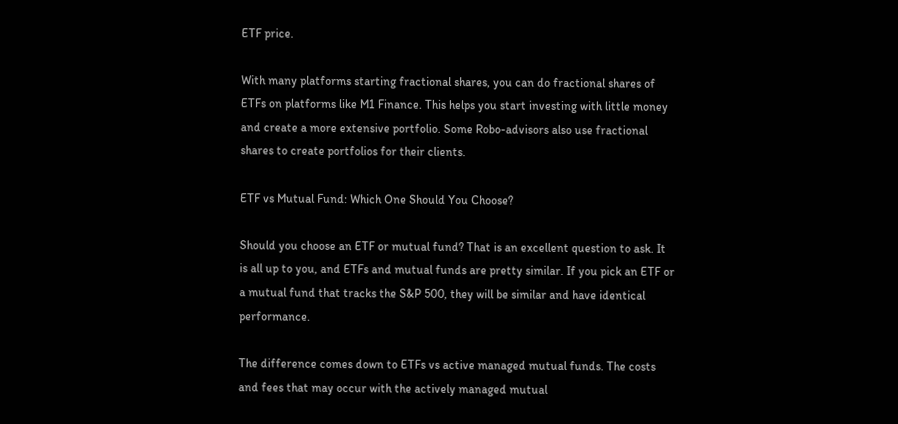ETF price.

With many platforms starting fractional shares, you can do fractional shares of ETFs on platforms like M1 Finance. This helps you start investing with little money and create a more extensive portfolio. Some Robo-advisors also use fractional shares to create portfolios for their clients.

ETF vs Mutual Fund: Which One Should You Choose?

Should you choose an ETF or mutual fund? That is an excellent question to ask. It is all up to you, and ETFs and mutual funds are pretty similar. If you pick an ETF or a mutual fund that tracks the S&P 500, they will be similar and have identical performance.

The difference comes down to ETFs vs active managed mutual funds. The costs and fees that may occur with the actively managed mutual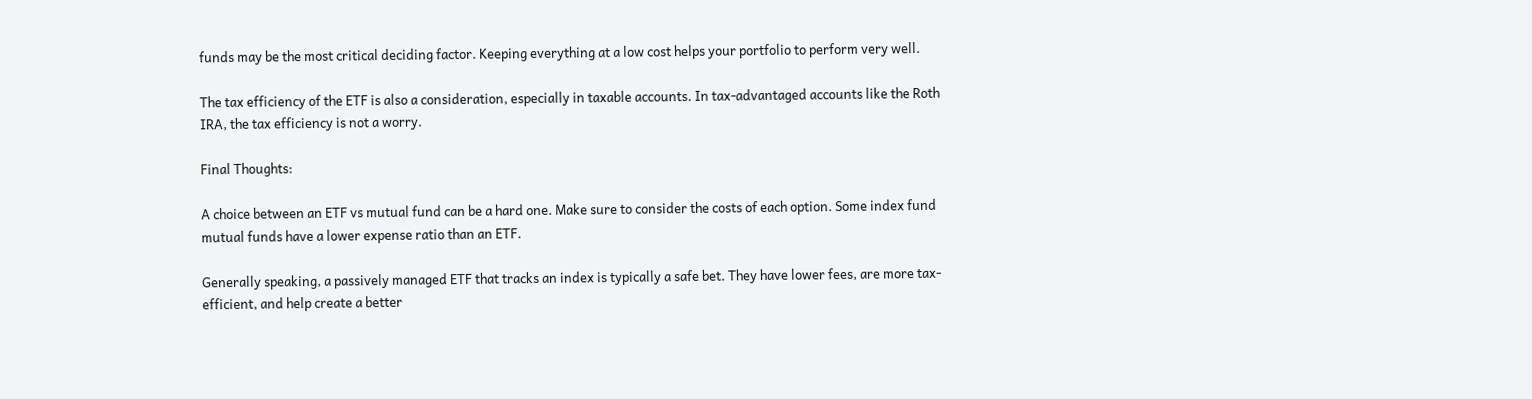funds may be the most critical deciding factor. Keeping everything at a low cost helps your portfolio to perform very well.

The tax efficiency of the ETF is also a consideration, especially in taxable accounts. In tax-advantaged accounts like the Roth IRA, the tax efficiency is not a worry.

Final Thoughts:

A choice between an ETF vs mutual fund can be a hard one. Make sure to consider the costs of each option. Some index fund mutual funds have a lower expense ratio than an ETF.

Generally speaking, a passively managed ETF that tracks an index is typically a safe bet. They have lower fees, are more tax-efficient, and help create a better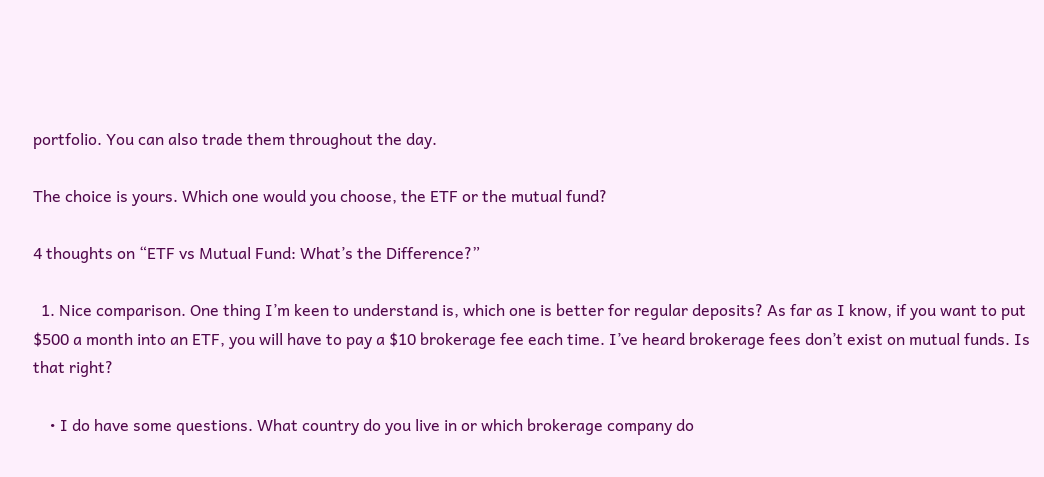portfolio. You can also trade them throughout the day.

The choice is yours. Which one would you choose, the ETF or the mutual fund?

4 thoughts on “ETF vs Mutual Fund: What’s the Difference?”

  1. Nice comparison. One thing I’m keen to understand is, which one is better for regular deposits? As far as I know, if you want to put $500 a month into an ETF, you will have to pay a $10 brokerage fee each time. I’ve heard brokerage fees don’t exist on mutual funds. Is that right?

    • I do have some questions. What country do you live in or which brokerage company do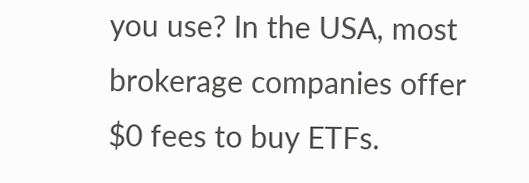you use? In the USA, most brokerage companies offer $0 fees to buy ETFs.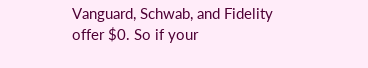Vanguard, Schwab, and Fidelity offer $0. So if your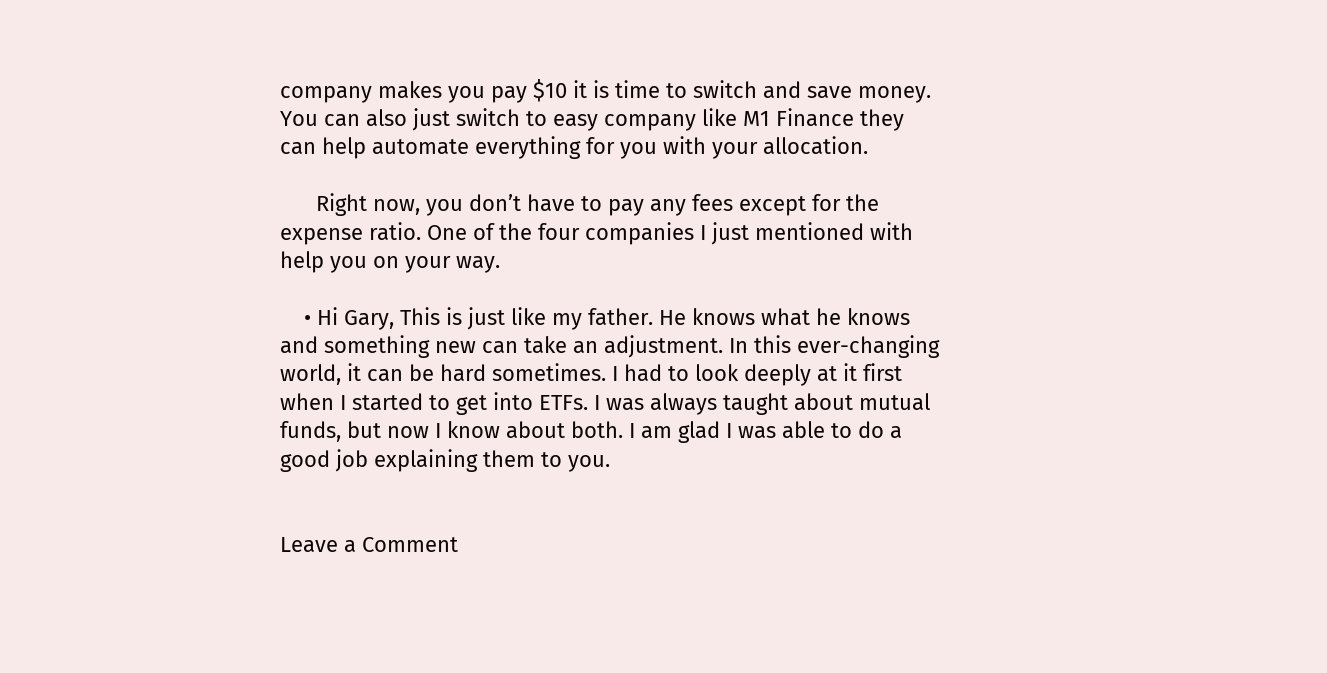company makes you pay $10 it is time to switch and save money. You can also just switch to easy company like M1 Finance they can help automate everything for you with your allocation.

      Right now, you don’t have to pay any fees except for the expense ratio. One of the four companies I just mentioned with help you on your way.

    • Hi Gary, This is just like my father. He knows what he knows and something new can take an adjustment. In this ever-changing world, it can be hard sometimes. I had to look deeply at it first when I started to get into ETFs. I was always taught about mutual funds, but now I know about both. I am glad I was able to do a good job explaining them to you.


Leave a Comment